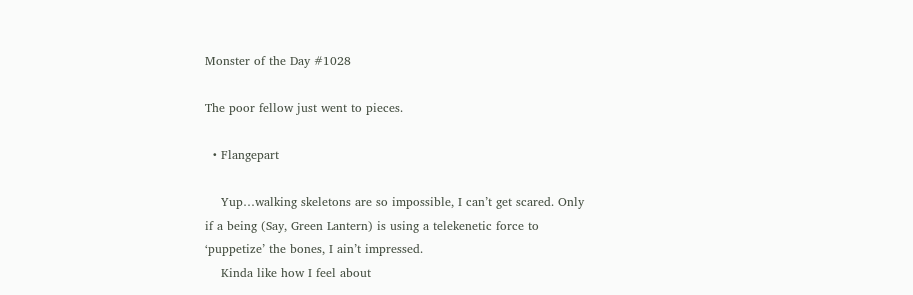Monster of the Day #1028

The poor fellow just went to pieces.

  • Flangepart

    Yup…walking skeletons are so impossible, I can’t get scared. Only if a being (Say, Green Lantern) is using a telekenetic force to ‘puppetize’ the bones, I ain’t impressed.
    Kinda like how I feel about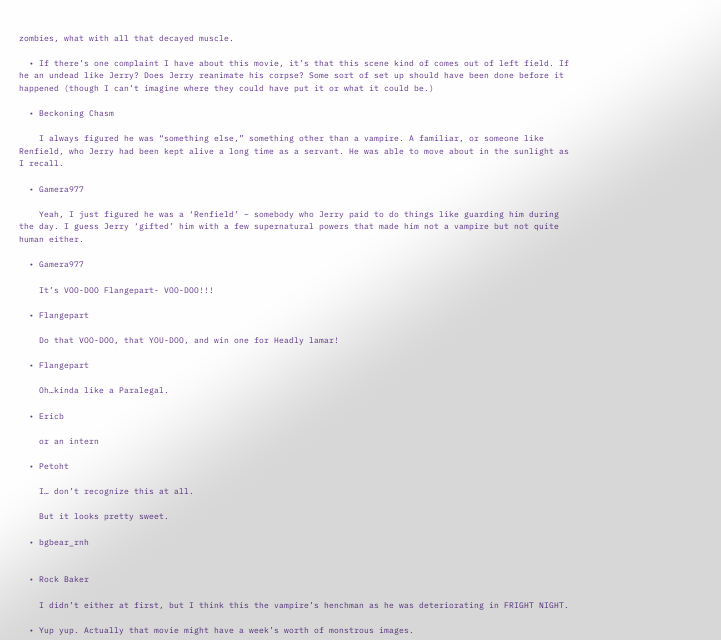zombies, what with all that decayed muscle.

  • If there’s one complaint I have about this movie, it’s that this scene kind of comes out of left field. If he an undead like Jerry? Does Jerry reanimate his corpse? Some sort of set up should have been done before it happened (though I can’t imagine where they could have put it or what it could be.)

  • Beckoning Chasm

    I always figured he was “something else,” something other than a vampire. A familiar, or someone like Renfield, who Jerry had been kept alive a long time as a servant. He was able to move about in the sunlight as I recall.

  • Gamera977

    Yeah, I just figured he was a ‘Renfield’ – somebody who Jerry paid to do things like guarding him during the day. I guess Jerry ‘gifted’ him with a few supernatural powers that made him not a vampire but not quite human either.

  • Gamera977

    It’s VOO-DOO Flangepart- VOO-DOO!!!

  • Flangepart

    Do that VOO-DOO, that YOU-DOO, and win one for Headly lamar!

  • Flangepart

    Oh…kinda like a Paralegal.

  • Ericb

    or an intern

  • Petoht

    I… don’t recognize this at all.

    But it looks pretty sweet.

  • bgbear_rnh


  • Rock Baker

    I didn’t either at first, but I think this the vampire’s henchman as he was deteriorating in FRIGHT NIGHT.

  • Yup yup. Actually that movie might have a week’s worth of monstrous images.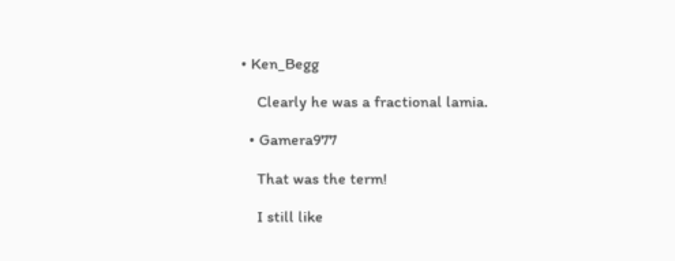• Ken_Begg

    Clearly he was a fractional lamia.

  • Gamera977

    That was the term!

    I still like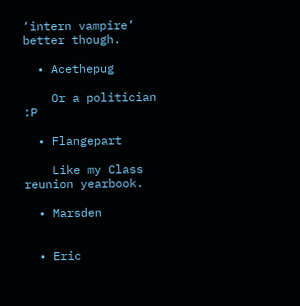‘intern vampire’ better though.

  • Acethepug

    Or a politician :P

  • Flangepart

    Like my Class reunion yearbook.

  • Marsden


  • Eric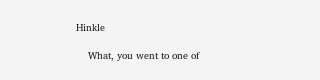Hinkle

    What, you went to one of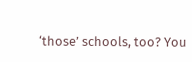‘those’ schools, too? You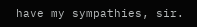have my sympathies, sir.